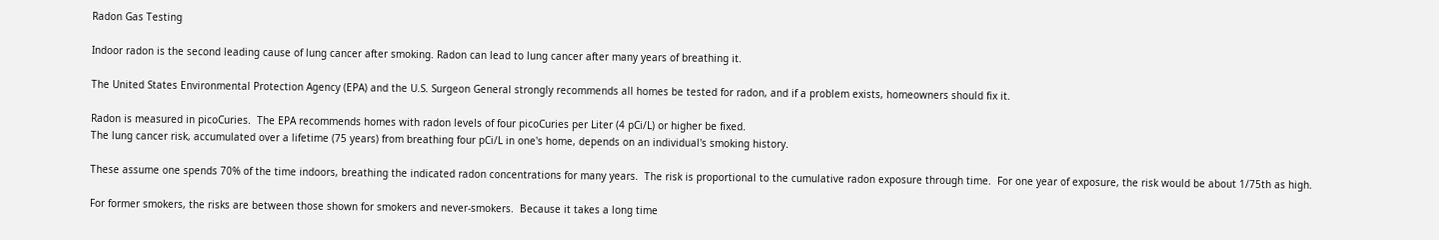Radon Gas Testing

Indoor radon is the second leading cause of lung cancer after smoking. Radon can lead to lung cancer after many years of breathing it.

The United States Environmental Protection Agency (EPA) and the U.S. Surgeon General strongly recommends all homes be tested for radon, and if a problem exists, homeowners should fix it.

Radon is measured in picoCuries.  The EPA recommends homes with radon levels of four picoCuries per Liter (4 pCi/L) or higher be fixed.
The lung cancer risk, accumulated over a lifetime (75 years) from breathing four pCi/L in one's home, depends on an individual's smoking history.

These assume one spends 70% of the time indoors, breathing the indicated radon concentrations for many years.  The risk is proportional to the cumulative radon exposure through time.  For one year of exposure, the risk would be about 1/75th as high.

For former smokers, the risks are between those shown for smokers and never-smokers.  Because it takes a long time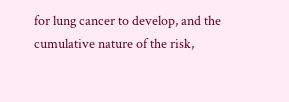for lung cancer to develop, and the cumulative nature of the risk,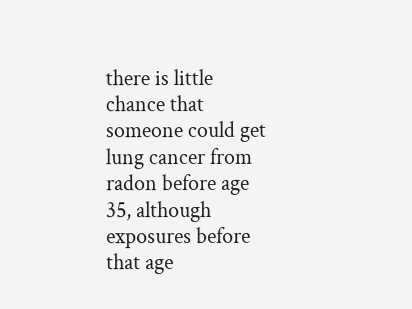there is little chance that someone could get lung cancer from radon before age 35, although exposures before that age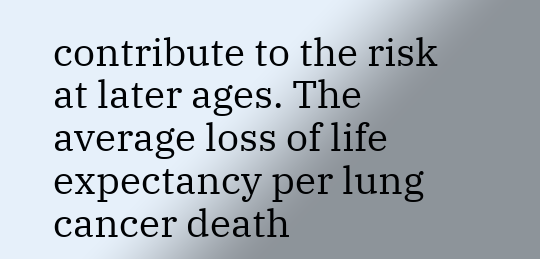contribute to the risk at later ages. The average loss of life expectancy per lung cancer death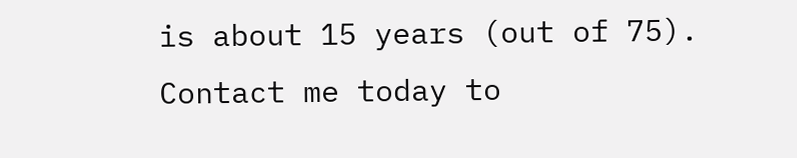is about 15 years (out of 75).
Contact me today to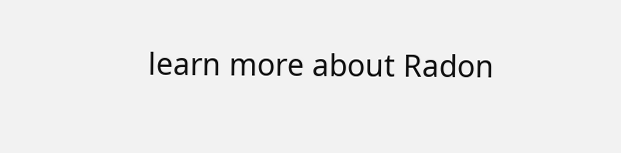learn more about Radon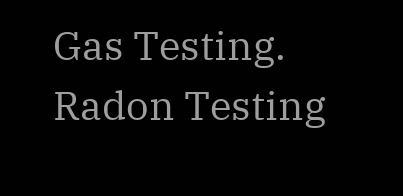Gas Testing.
Radon Testing